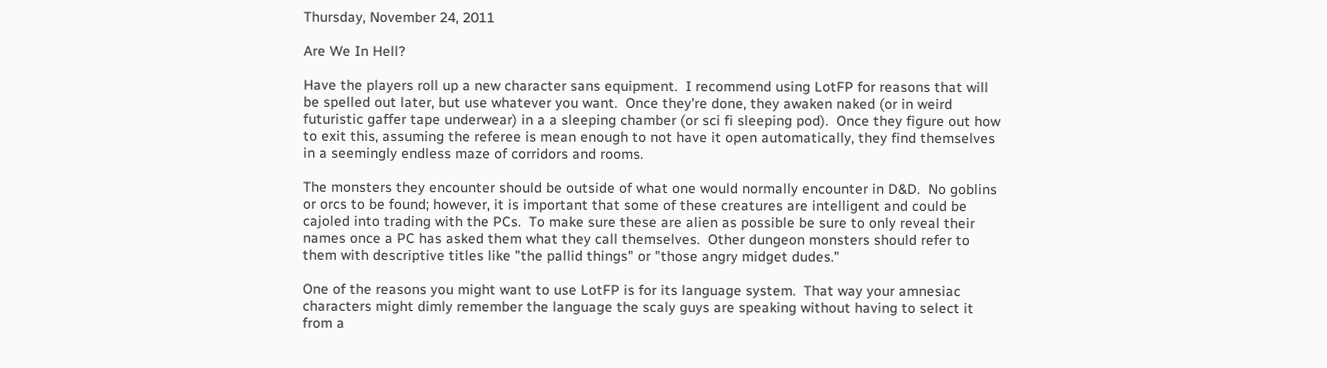Thursday, November 24, 2011

Are We In Hell?

Have the players roll up a new character sans equipment.  I recommend using LotFP for reasons that will be spelled out later, but use whatever you want.  Once they're done, they awaken naked (or in weird futuristic gaffer tape underwear) in a a sleeping chamber (or sci fi sleeping pod).  Once they figure out how to exit this, assuming the referee is mean enough to not have it open automatically, they find themselves in a seemingly endless maze of corridors and rooms.

The monsters they encounter should be outside of what one would normally encounter in D&D.  No goblins or orcs to be found; however, it is important that some of these creatures are intelligent and could be cajoled into trading with the PCs.  To make sure these are alien as possible be sure to only reveal their names once a PC has asked them what they call themselves.  Other dungeon monsters should refer to them with descriptive titles like "the pallid things" or "those angry midget dudes."

One of the reasons you might want to use LotFP is for its language system.  That way your amnesiac characters might dimly remember the language the scaly guys are speaking without having to select it from a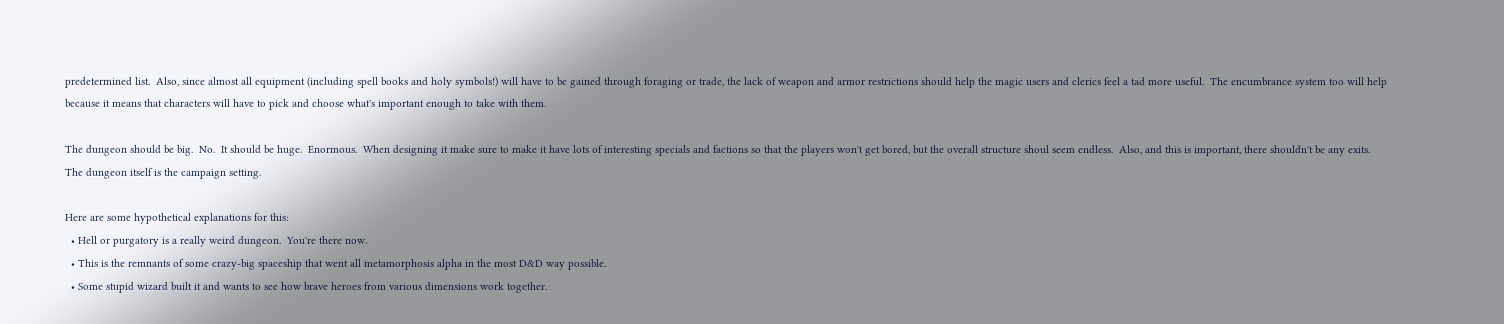predetermined list.  Also, since almost all equipment (including spell books and holy symbols!) will have to be gained through foraging or trade, the lack of weapon and armor restrictions should help the magic users and clerics feel a tad more useful.  The encumbrance system too will help because it means that characters will have to pick and choose what's important enough to take with them.

The dungeon should be big.  No.  It should be huge.  Enormous.  When designing it make sure to make it have lots of interesting specials and factions so that the players won't get bored, but the overall structure shoul seem endless.  Also, and this is important, there shouldn't be any exits.  The dungeon itself is the campaign setting.

Here are some hypothetical explanations for this:
  • Hell or purgatory is a really weird dungeon.  You're there now.
  • This is the remnants of some crazy-big spaceship that went all metamorphosis alpha in the most D&D way possible.
  • Some stupid wizard built it and wants to see how brave heroes from various dimensions work together.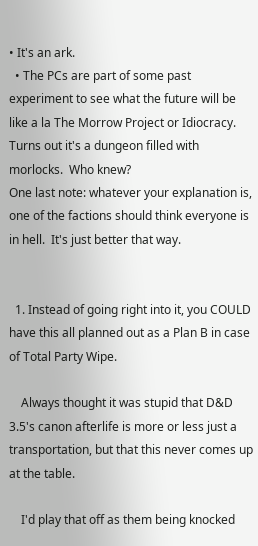• It's an ark.
  • The PCs are part of some past experiment to see what the future will be like a la The Morrow Project or Idiocracy.  Turns out it's a dungeon filled with morlocks.  Who knew?
One last note: whatever your explanation is, one of the factions should think everyone is in hell.  It's just better that way.


  1. Instead of going right into it, you COULD have this all planned out as a Plan B in case of Total Party Wipe.

    Always thought it was stupid that D&D 3.5's canon afterlife is more or less just a transportation, but that this never comes up at the table.

    I'd play that off as them being knocked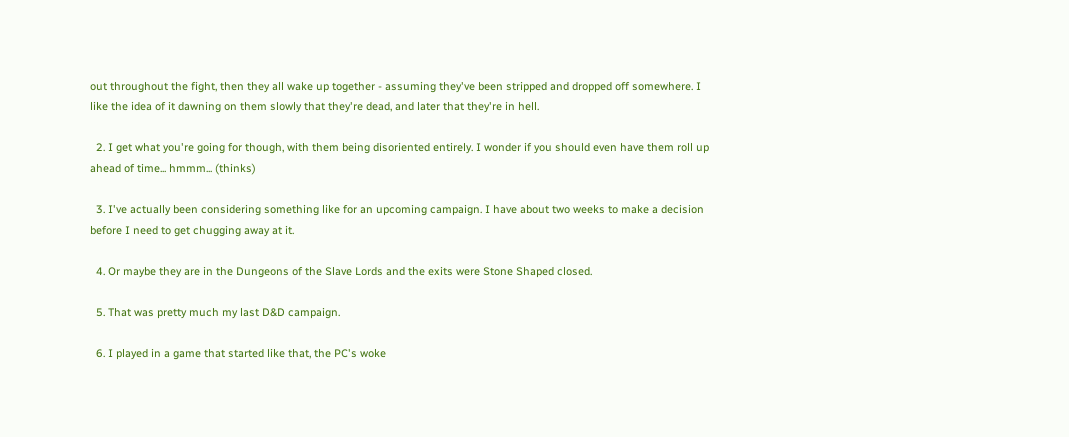out throughout the fight, then they all wake up together - assuming they've been stripped and dropped off somewhere. I like the idea of it dawning on them slowly that they're dead, and later that they're in hell.

  2. I get what you're going for though, with them being disoriented entirely. I wonder if you should even have them roll up ahead of time... hmmm... (thinks)

  3. I've actually been considering something like for an upcoming campaign. I have about two weeks to make a decision before I need to get chugging away at it.

  4. Or maybe they are in the Dungeons of the Slave Lords and the exits were Stone Shaped closed.

  5. That was pretty much my last D&D campaign.

  6. I played in a game that started like that, the PC's woke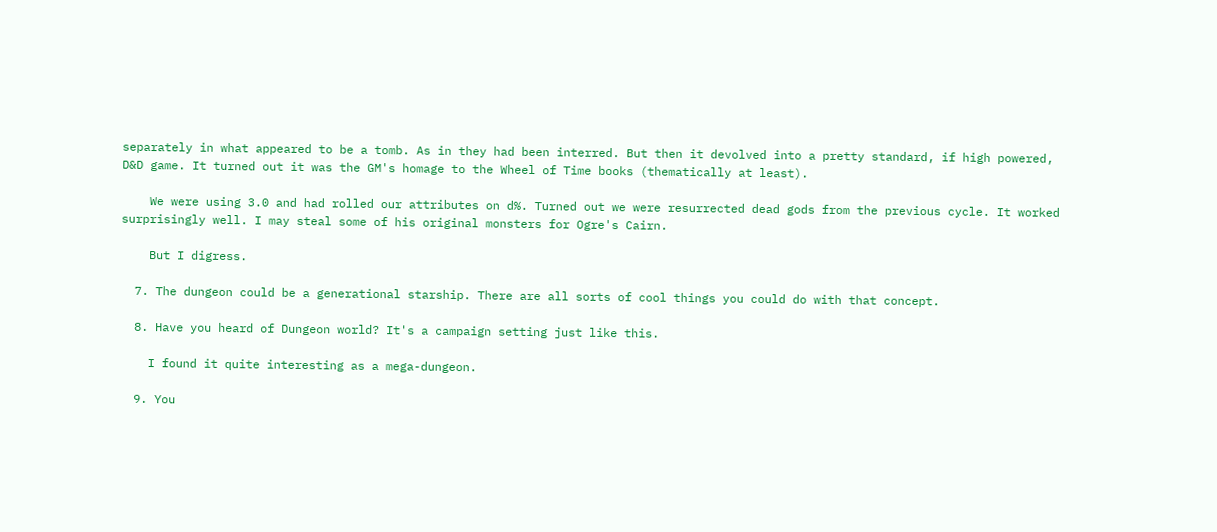separately in what appeared to be a tomb. As in they had been interred. But then it devolved into a pretty standard, if high powered, D&D game. It turned out it was the GM's homage to the Wheel of Time books (thematically at least).

    We were using 3.0 and had rolled our attributes on d%. Turned out we were resurrected dead gods from the previous cycle. It worked surprisingly well. I may steal some of his original monsters for Ogre's Cairn.

    But I digress.

  7. The dungeon could be a generational starship. There are all sorts of cool things you could do with that concept.

  8. Have you heard of Dungeon world? It's a campaign setting just like this.

    I found it quite interesting as a mega-dungeon.

  9. You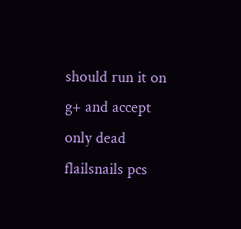should run it on g+ and accept only dead flailsnails pcs